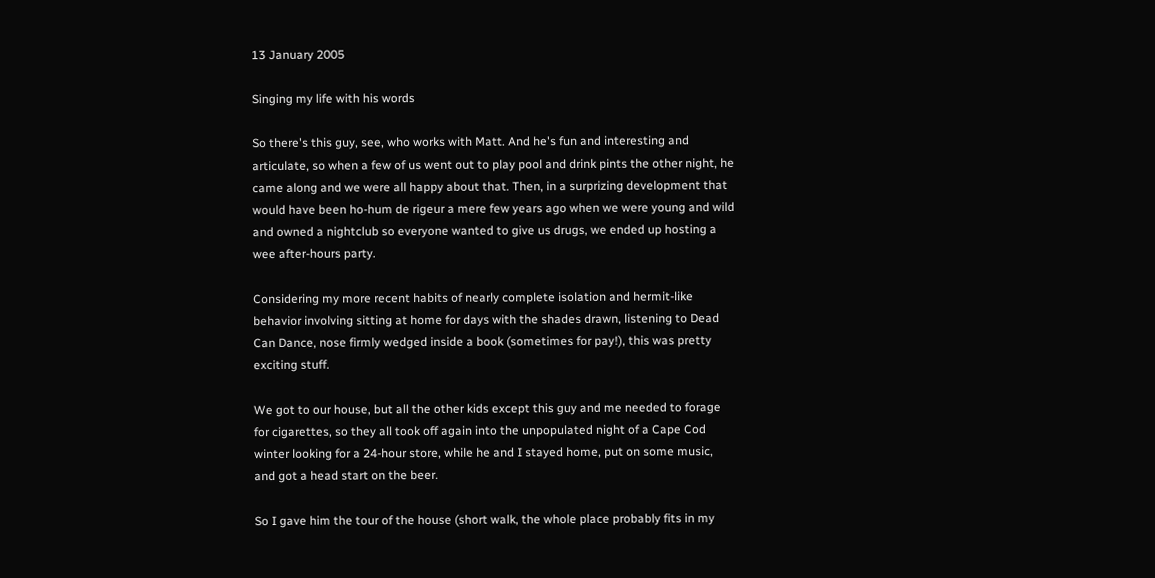13 January 2005

Singing my life with his words

So there's this guy, see, who works with Matt. And he's fun and interesting and articulate, so when a few of us went out to play pool and drink pints the other night, he came along and we were all happy about that. Then, in a surprizing development that would have been ho-hum de rigeur a mere few years ago when we were young and wild and owned a nightclub so everyone wanted to give us drugs, we ended up hosting a wee after-hours party.

Considering my more recent habits of nearly complete isolation and hermit-like behavior involving sitting at home for days with the shades drawn, listening to Dead Can Dance, nose firmly wedged inside a book (sometimes for pay!), this was pretty exciting stuff.

We got to our house, but all the other kids except this guy and me needed to forage for cigarettes, so they all took off again into the unpopulated night of a Cape Cod winter looking for a 24-hour store, while he and I stayed home, put on some music, and got a head start on the beer.

So I gave him the tour of the house (short walk, the whole place probably fits in my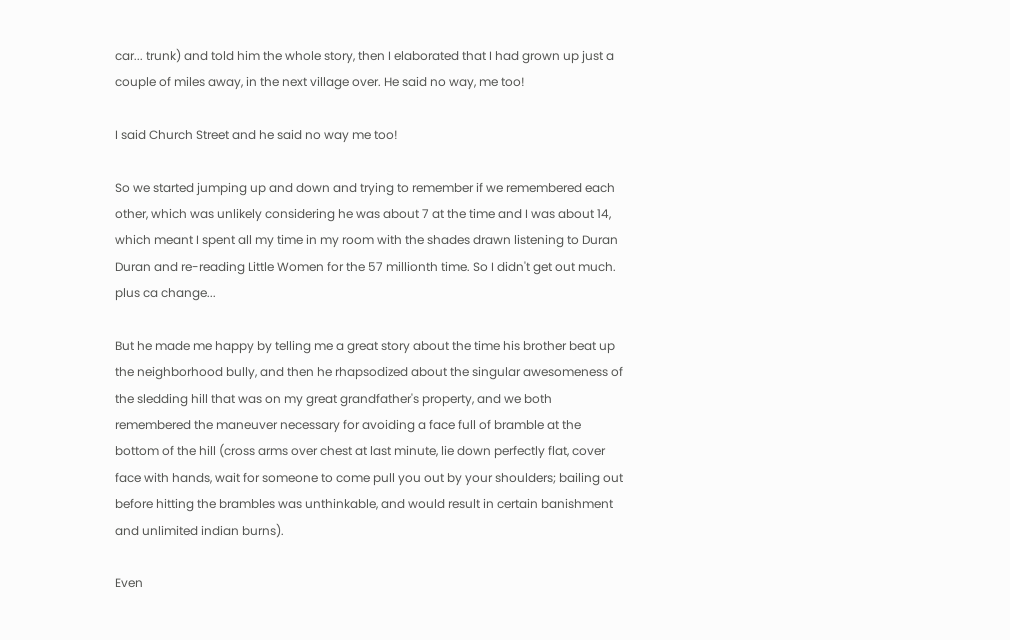car... trunk) and told him the whole story, then I elaborated that I had grown up just a couple of miles away, in the next village over. He said no way, me too!

I said Church Street and he said no way me too!

So we started jumping up and down and trying to remember if we remembered each other, which was unlikely considering he was about 7 at the time and I was about 14, which meant I spent all my time in my room with the shades drawn listening to Duran Duran and re-reading Little Women for the 57 millionth time. So I didn't get out much. plus ca change...

But he made me happy by telling me a great story about the time his brother beat up the neighborhood bully, and then he rhapsodized about the singular awesomeness of the sledding hill that was on my great grandfather's property, and we both remembered the maneuver necessary for avoiding a face full of bramble at the bottom of the hill (cross arms over chest at last minute, lie down perfectly flat, cover face with hands, wait for someone to come pull you out by your shoulders; bailing out before hitting the brambles was unthinkable, and would result in certain banishment and unlimited indian burns).

Even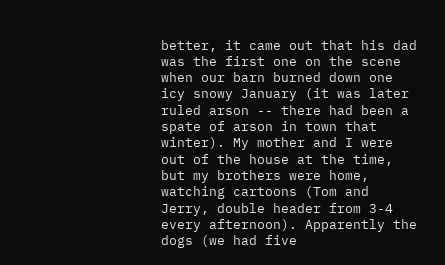better, it came out that his dad was the first one on the scene when our barn burned down one icy snowy January (it was later ruled arson -- there had been a spate of arson in town that winter). My mother and I were out of the house at the time, but my brothers were home, watching cartoons (Tom and Jerry, double header from 3-4 every afternoon). Apparently the dogs (we had five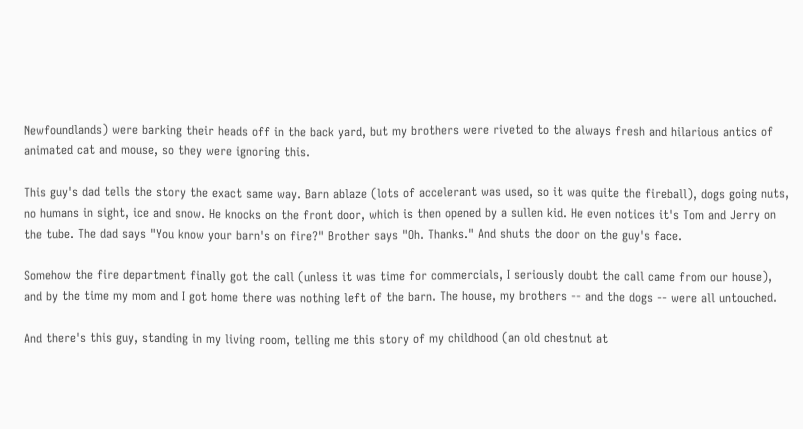Newfoundlands) were barking their heads off in the back yard, but my brothers were riveted to the always fresh and hilarious antics of animated cat and mouse, so they were ignoring this.

This guy's dad tells the story the exact same way. Barn ablaze (lots of accelerant was used, so it was quite the fireball), dogs going nuts, no humans in sight, ice and snow. He knocks on the front door, which is then opened by a sullen kid. He even notices it's Tom and Jerry on the tube. The dad says "You know your barn's on fire?" Brother says "Oh. Thanks." And shuts the door on the guy's face.

Somehow the fire department finally got the call (unless it was time for commercials, I seriously doubt the call came from our house), and by the time my mom and I got home there was nothing left of the barn. The house, my brothers -- and the dogs -- were all untouched.

And there's this guy, standing in my living room, telling me this story of my childhood (an old chestnut at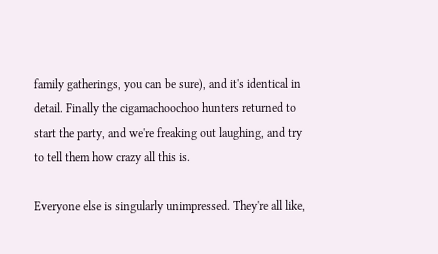family gatherings, you can be sure), and it's identical in detail. Finally the cigamachoochoo hunters returned to start the party, and we're freaking out laughing, and try to tell them how crazy all this is.

Everyone else is singularly unimpressed. They're all like,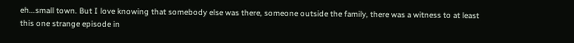eh...small town. But I love knowing that somebody else was there, someone outside the family, there was a witness to at least this one strange episode in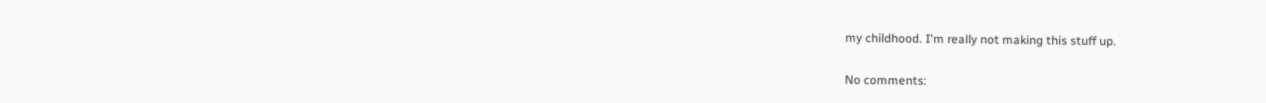my childhood. I'm really not making this stuff up.

No comments: